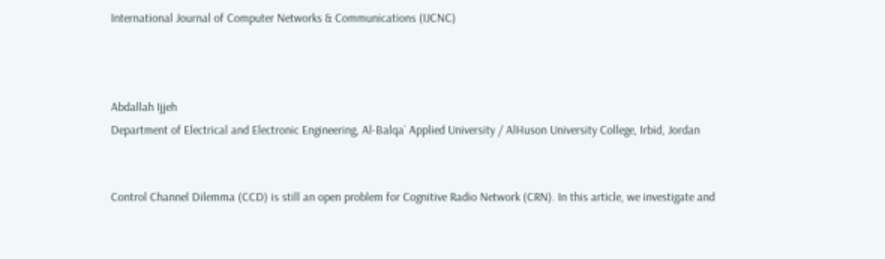International Journal of Computer Networks & Communications (IJCNC)



Abdallah Ijjeh
Department of Electrical and Electronic Engineering, Al-Balqa` Applied University / AlHuson University College, Irbid, Jordan


Control Channel Dilemma (CCD) is still an open problem for Cognitive Radio Network (CRN). In this article, we investigate and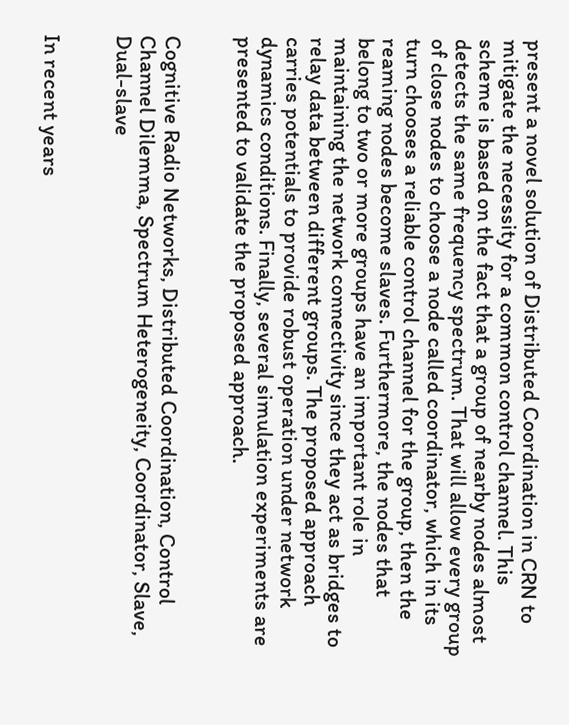present a novel solution of Distributed Coordination in CRN to mitigate the necessity for a common control channel. This scheme is based on the fact that a group of nearby nodes almost detects the same frequency spectrum. That will allow every group of close nodes to choose a node called coordinator, which in its turn chooses a reliable control channel for the group, then the reaming nodes become slaves. Furthermore, the nodes that belong to two or more groups have an important role in maintaining the network connectivity since they act as bridges to relay data between different groups. The proposed approach carries potentials to provide robust operation under network dynamics conditions. Finally, several simulation experiments are presented to validate the proposed approach.


Cognitive Radio Networks, Distributed Coordination, Control Channel Dilemma, Spectrum Heterogeneity, Coordinator, Slave, Dual-slave


In recent years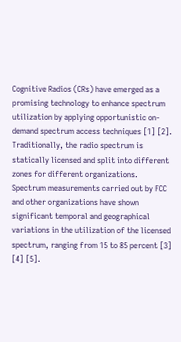Cognitive Radios (CRs) have emerged as a promising technology to enhance spectrum utilization by applying opportunistic on-demand spectrum access techniques [1] [2]. Traditionally, the radio spectrum is statically licensed and split into different zones for different organizations. Spectrum measurements carried out by FCC and other organizations have shown significant temporal and geographical variations in the utilization of the licensed spectrum, ranging from 15 to 85 percent [3] [4] [5].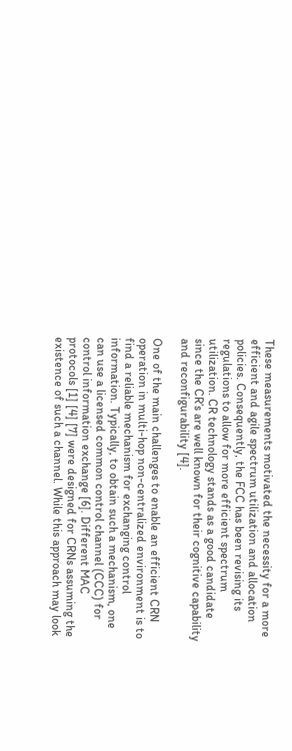These measurements motivated the necessity for a more efficient and agile spectrum utilization and allocation policies. Consequently, the FCC has been revising its regulations to allow for more efficient spectrum utilization. CR technology stands as a good candidate since the CR’s are well known for their cognitive capability and reconfigurability [4].

One of the main challenges to enable an efficient CRN operation in multi-hop non-centralized environment is to find a reliable mechanism for exchanging control information. Typically, to obtain such a mechanism, one can use a licensed common control channel (CCC) for control information exchange [6]. Different MAC protocols [1] [4] [7] were designed for CRNs assuming the existence of such a channel. While this approach may look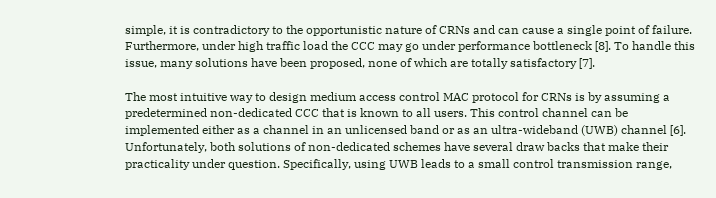simple, it is contradictory to the opportunistic nature of CRNs and can cause a single point of failure. Furthermore, under high traffic load the CCC may go under performance bottleneck [8]. To handle this issue, many solutions have been proposed, none of which are totally satisfactory [7].

The most intuitive way to design medium access control MAC protocol for CRNs is by assuming a predetermined non-dedicated CCC that is known to all users. This control channel can be implemented either as a channel in an unlicensed band or as an ultra-wideband (UWB) channel [6]. Unfortunately, both solutions of non-dedicated schemes have several draw backs that make their practicality under question. Specifically, using UWB leads to a small control transmission range,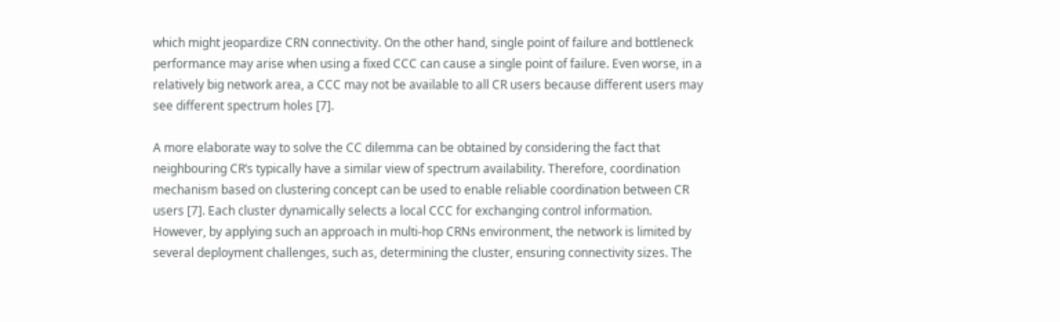which might jeopardize CRN connectivity. On the other hand, single point of failure and bottleneck performance may arise when using a fixed CCC can cause a single point of failure. Even worse, in a relatively big network area, a CCC may not be available to all CR users because different users may see different spectrum holes [7].

A more elaborate way to solve the CC dilemma can be obtained by considering the fact that neighbouring CR’s typically have a similar view of spectrum availability. Therefore, coordination mechanism based on clustering concept can be used to enable reliable coordination between CR users [7]. Each cluster dynamically selects a local CCC for exchanging control information. However, by applying such an approach in multi-hop CRNs environment, the network is limited by several deployment challenges, such as, determining the cluster, ensuring connectivity sizes. The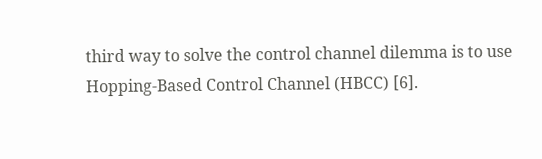third way to solve the control channel dilemma is to use Hopping-Based Control Channel (HBCC) [6].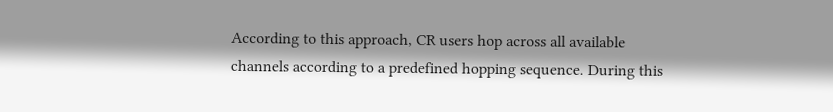According to this approach, CR users hop across all available channels according to a predefined hopping sequence. During this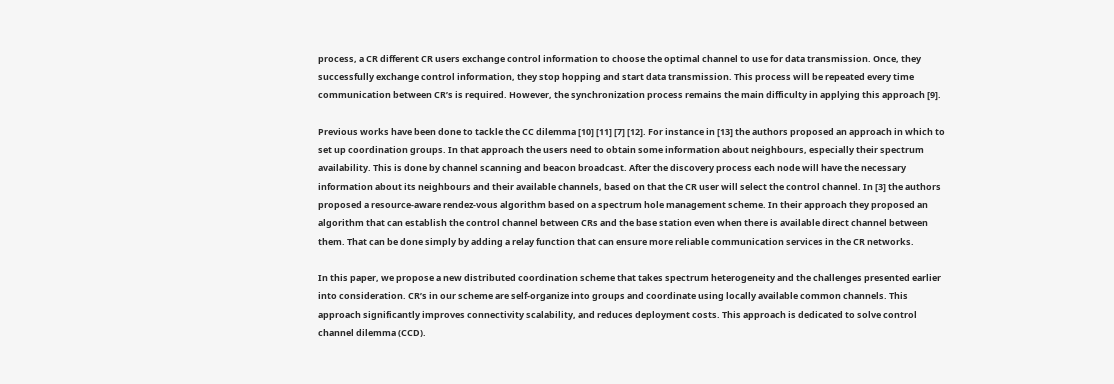process, a CR different CR users exchange control information to choose the optimal channel to use for data transmission. Once, they successfully exchange control information, they stop hopping and start data transmission. This process will be repeated every time communication between CR’s is required. However, the synchronization process remains the main difficulty in applying this approach [9].

Previous works have been done to tackle the CC dilemma [10] [11] [7] [12]. For instance in [13] the authors proposed an approach in which to set up coordination groups. In that approach the users need to obtain some information about neighbours, especially their spectrum availability. This is done by channel scanning and beacon broadcast. After the discovery process each node will have the necessary information about its neighbours and their available channels, based on that the CR user will select the control channel. In [3] the authors proposed a resource-aware rendez-vous algorithm based on a spectrum hole management scheme. In their approach they proposed an algorithm that can establish the control channel between CRs and the base station even when there is available direct channel between them. That can be done simply by adding a relay function that can ensure more reliable communication services in the CR networks.

In this paper, we propose a new distributed coordination scheme that takes spectrum heterogeneity and the challenges presented earlier into consideration. CR’s in our scheme are self-organize into groups and coordinate using locally available common channels. This approach significantly improves connectivity scalability, and reduces deployment costs. This approach is dedicated to solve control channel dilemma (CCD).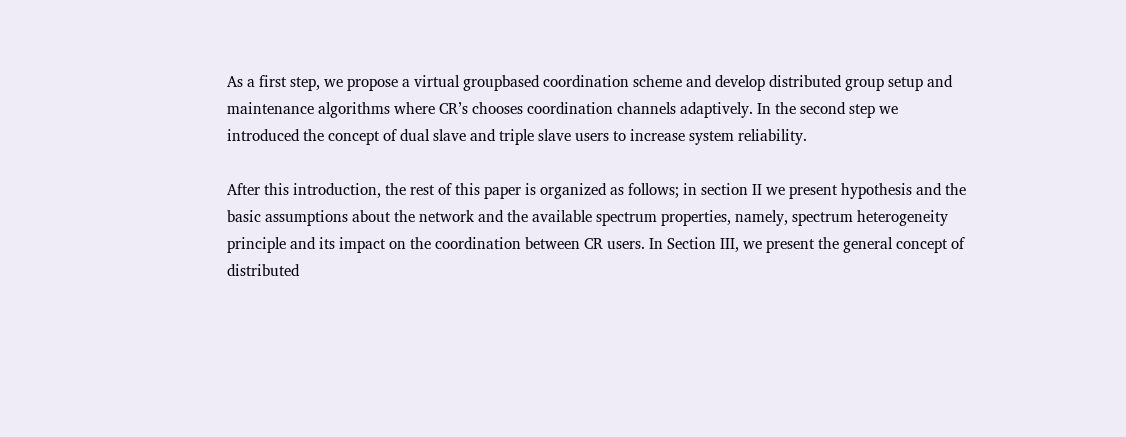As a first step, we propose a virtual groupbased coordination scheme and develop distributed group setup and maintenance algorithms where CR’s chooses coordination channels adaptively. In the second step we introduced the concept of dual slave and triple slave users to increase system reliability.

After this introduction, the rest of this paper is organized as follows; in section II we present hypothesis and the basic assumptions about the network and the available spectrum properties, namely, spectrum heterogeneity principle and its impact on the coordination between CR users. In Section III, we present the general concept of distributed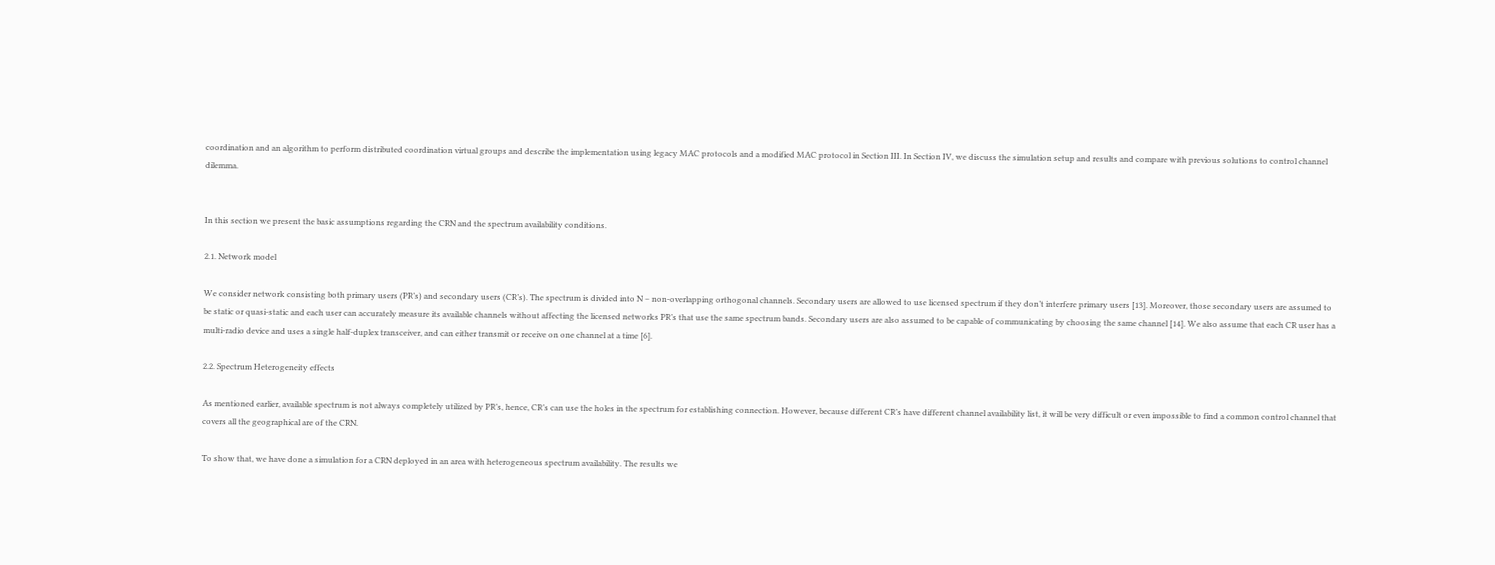coordination and an algorithm to perform distributed coordination virtual groups and describe the implementation using legacy MAC protocols and a modified MAC protocol in Section III. In Section IV, we discuss the simulation setup and results and compare with previous solutions to control channel dilemma.


In this section we present the basic assumptions regarding the CRN and the spectrum availability conditions.

2.1. Network model

We consider network consisting both primary users (PR’s) and secondary users (CR’s). The spectrum is divided into N – non-overlapping orthogonal channels. Secondary users are allowed to use licensed spectrum if they don’t interfere primary users [13]. Moreover, those secondary users are assumed to be static or quasi-static and each user can accurately measure its available channels without affecting the licensed networks PR’s that use the same spectrum bands. Secondary users are also assumed to be capable of communicating by choosing the same channel [14]. We also assume that each CR user has a multi-radio device and uses a single half-duplex transceiver, and can either transmit or receive on one channel at a time [6].

2.2. Spectrum Heterogeneity effects

As mentioned earlier, available spectrum is not always completely utilized by PR’s, hence, CR’s can use the holes in the spectrum for establishing connection. However, because different CR’s have different channel availability list, it will be very difficult or even impossible to find a common control channel that covers all the geographical are of the CRN.

To show that, we have done a simulation for a CRN deployed in an area with heterogeneous spectrum availability. The results we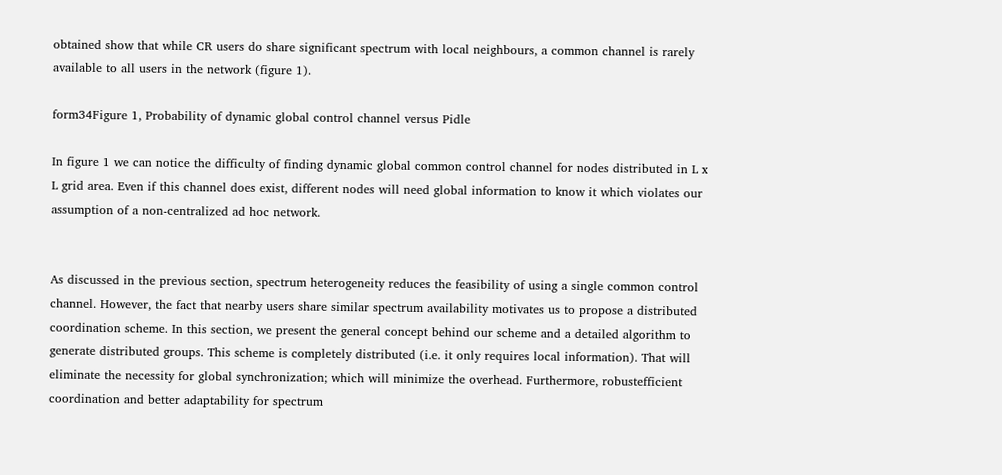obtained show that while CR users do share significant spectrum with local neighbours, a common channel is rarely available to all users in the network (figure 1).

form34Figure 1, Probability of dynamic global control channel versus Pidle

In figure 1 we can notice the difficulty of finding dynamic global common control channel for nodes distributed in L x L grid area. Even if this channel does exist, different nodes will need global information to know it which violates our assumption of a non-centralized ad hoc network.


As discussed in the previous section, spectrum heterogeneity reduces the feasibility of using a single common control channel. However, the fact that nearby users share similar spectrum availability motivates us to propose a distributed coordination scheme. In this section, we present the general concept behind our scheme and a detailed algorithm to generate distributed groups. This scheme is completely distributed (i.e. it only requires local information). That will eliminate the necessity for global synchronization; which will minimize the overhead. Furthermore, robustefficient coordination and better adaptability for spectrum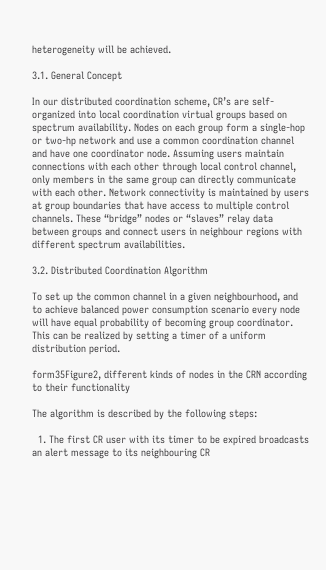heterogeneity will be achieved.

3.1. General Concept

In our distributed coordination scheme, CR’s are self-organized into local coordination virtual groups based on spectrum availability. Nodes on each group form a single-hop or two-hp network and use a common coordination channel and have one coordinator node. Assuming users maintain connections with each other through local control channel, only members in the same group can directly communicate with each other. Network connectivity is maintained by users at group boundaries that have access to multiple control channels. These “bridge” nodes or “slaves” relay data between groups and connect users in neighbour regions with different spectrum availabilities.

3.2. Distributed Coordination Algorithm

To set up the common channel in a given neighbourhood, and to achieve balanced power consumption scenario every node will have equal probability of becoming group coordinator. This can be realized by setting a timer of a uniform distribution period.

form35Figure2, different kinds of nodes in the CRN according to their functionality

The algorithm is described by the following steps:

  1. The first CR user with its timer to be expired broadcasts an alert message to its neighbouring CR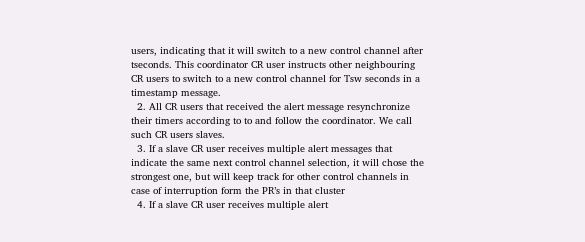users, indicating that it will switch to a new control channel after tseconds. This coordinator CR user instructs other neighbouring CR users to switch to a new control channel for Tsw seconds in a timestamp message.
  2. All CR users that received the alert message resynchronize their timers according to to and follow the coordinator. We call such CR users slaves.
  3. If a slave CR user receives multiple alert messages that indicate the same next control channel selection, it will chose the strongest one, but will keep track for other control channels in case of interruption form the PR’s in that cluster
  4. If a slave CR user receives multiple alert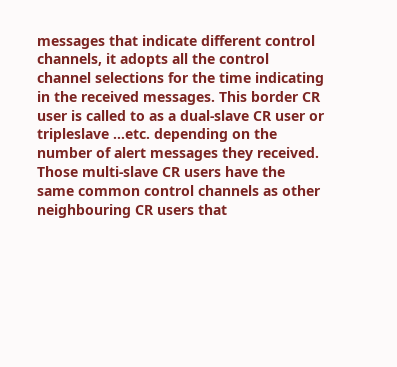messages that indicate different control channels, it adopts all the control channel selections for the time indicating in the received messages. This border CR user is called to as a dual-slave CR user or tripleslave …etc. depending on the number of alert messages they received. Those multi-slave CR users have the same common control channels as other neighbouring CR users that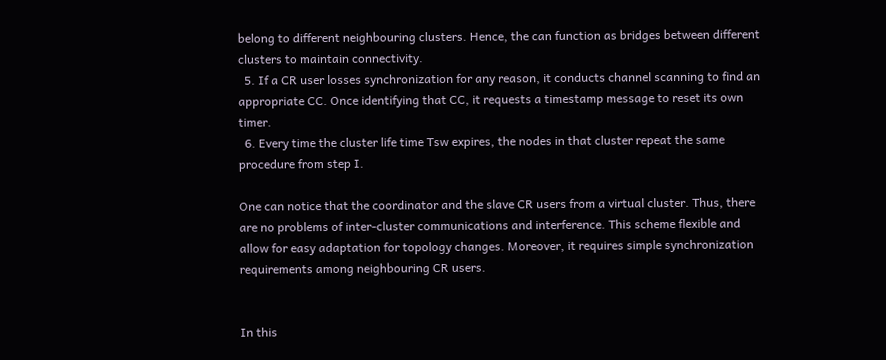belong to different neighbouring clusters. Hence, the can function as bridges between different clusters to maintain connectivity.
  5. If a CR user losses synchronization for any reason, it conducts channel scanning to find an appropriate CC. Once identifying that CC, it requests a timestamp message to reset its own timer.
  6. Every time the cluster life time Tsw expires, the nodes in that cluster repeat the same procedure from step I.

One can notice that the coordinator and the slave CR users from a virtual cluster. Thus, there are no problems of inter-cluster communications and interference. This scheme flexible and allow for easy adaptation for topology changes. Moreover, it requires simple synchronization requirements among neighbouring CR users.


In this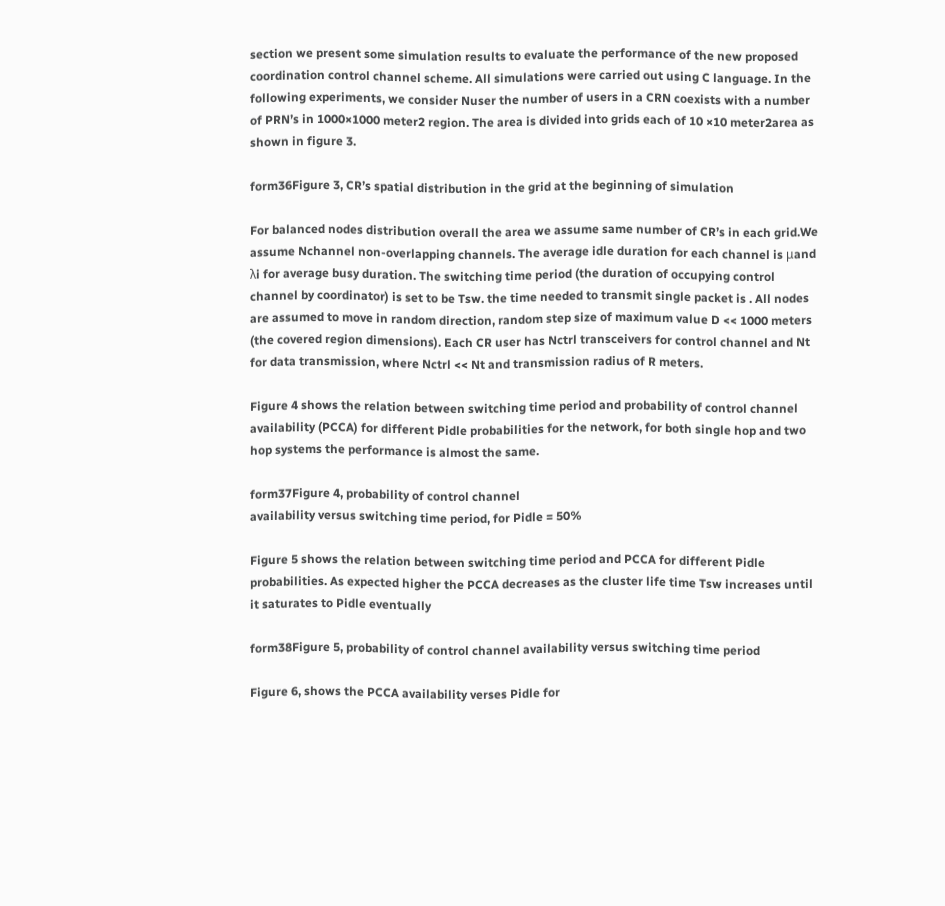section we present some simulation results to evaluate the performance of the new proposed coordination control channel scheme. All simulations were carried out using C language. In the following experiments, we consider Nuser the number of users in a CRN coexists with a number of PRN’s in 1000×1000 meter2 region. The area is divided into grids each of 10 ×10 meter2area as shown in figure 3.

form36Figure 3, CR’s spatial distribution in the grid at the beginning of simulation

For balanced nodes distribution overall the area we assume same number of CR’s in each grid.We assume Nchannel non-overlapping channels. The average idle duration for each channel is μand λi for average busy duration. The switching time period (the duration of occupying control channel by coordinator) is set to be Tsw. the time needed to transmit single packet is . All nodes are assumed to move in random direction, random step size of maximum value D << 1000 meters (the covered region dimensions). Each CR user has Nctrl transceivers for control channel and Nt for data transmission, where Nctrl << Nt and transmission radius of R meters.

Figure 4 shows the relation between switching time period and probability of control channel availability (PCCA) for different Pidle probabilities for the network, for both single hop and two hop systems the performance is almost the same.

form37Figure 4, probability of control channel
availability versus switching time period, for Pidle = 50%

Figure 5 shows the relation between switching time period and PCCA for different Pidle probabilities. As expected higher the PCCA decreases as the cluster life time Tsw increases until it saturates to Pidle eventually

form38Figure 5, probability of control channel availability versus switching time period

Figure 6, shows the PCCA availability verses Pidle for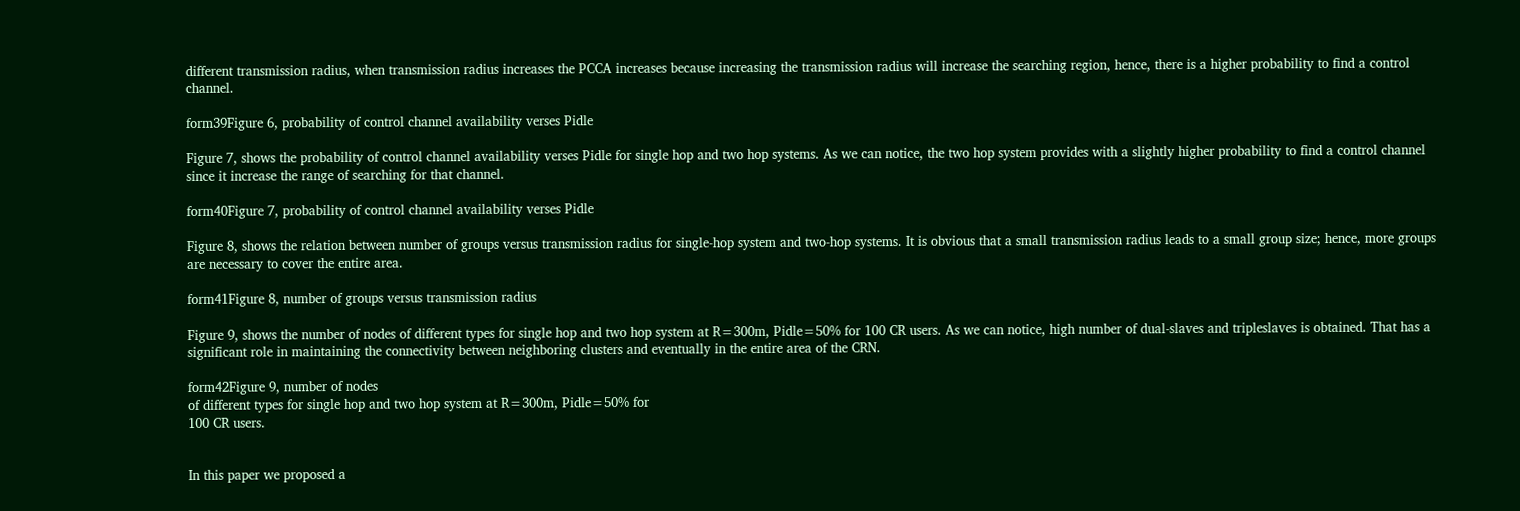different transmission radius, when transmission radius increases the PCCA increases because increasing the transmission radius will increase the searching region, hence, there is a higher probability to find a control channel.

form39Figure 6, probability of control channel availability verses Pidle

Figure 7, shows the probability of control channel availability verses Pidle for single hop and two hop systems. As we can notice, the two hop system provides with a slightly higher probability to find a control channel since it increase the range of searching for that channel.

form40Figure 7, probability of control channel availability verses Pidle

Figure 8, shows the relation between number of groups versus transmission radius for single-hop system and two-hop systems. It is obvious that a small transmission radius leads to a small group size; hence, more groups are necessary to cover the entire area.

form41Figure 8, number of groups versus transmission radius

Figure 9, shows the number of nodes of different types for single hop and two hop system at R=300m, Pidle=50% for 100 CR users. As we can notice, high number of dual-slaves and tripleslaves is obtained. That has a significant role in maintaining the connectivity between neighboring clusters and eventually in the entire area of the CRN.

form42Figure 9, number of nodes
of different types for single hop and two hop system at R=300m, Pidle=50% for
100 CR users.


In this paper we proposed a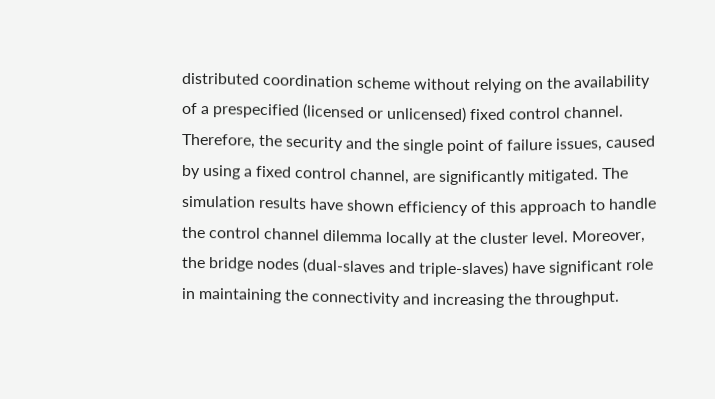distributed coordination scheme without relying on the availability of a prespecified (licensed or unlicensed) fixed control channel. Therefore, the security and the single point of failure issues, caused by using a fixed control channel, are significantly mitigated. The simulation results have shown efficiency of this approach to handle the control channel dilemma locally at the cluster level. Moreover, the bridge nodes (dual-slaves and triple-slaves) have significant role in maintaining the connectivity and increasing the throughput.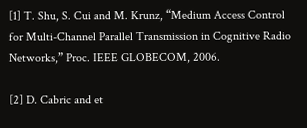[1] T. Shu, S. Cui and M. Krunz, “Medium Access Control for Multi-Channel Parallel Transmission in Cognitive Radio Networks,” Proc. IEEE GLOBECOM, 2006.

[2] D. Cabric and et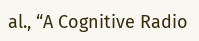al., “A Cognitive Radio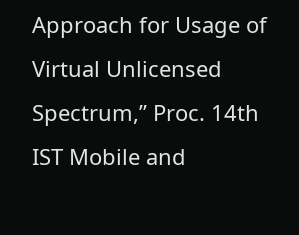Approach for Usage of Virtual Unlicensed Spectrum,” Proc. 14th IST Mobile and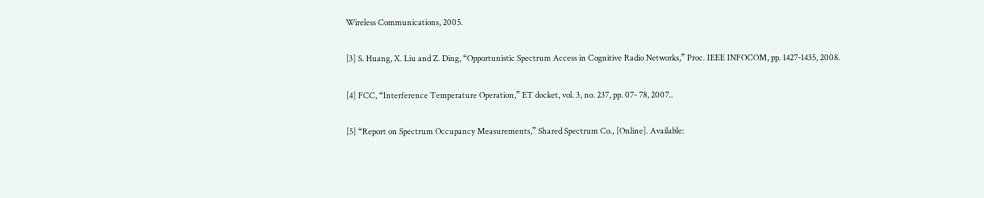Wireless Communications, 2005.

[3] S. Huang, X. Liu and Z. Ding, “Opportunistic Spectrum Access in Cognitive Radio Networks,” Proc. IEEE INFOCOM, pp. 1427-1435, 2008.

[4] FCC, “Interference Temperature Operation,” ET docket, vol. 3, no. 237, pp. 07- 78, 2007..

[5] “Report on Spectrum Occupancy Measurements,” Shared Spectrum Co., [Online]. Available: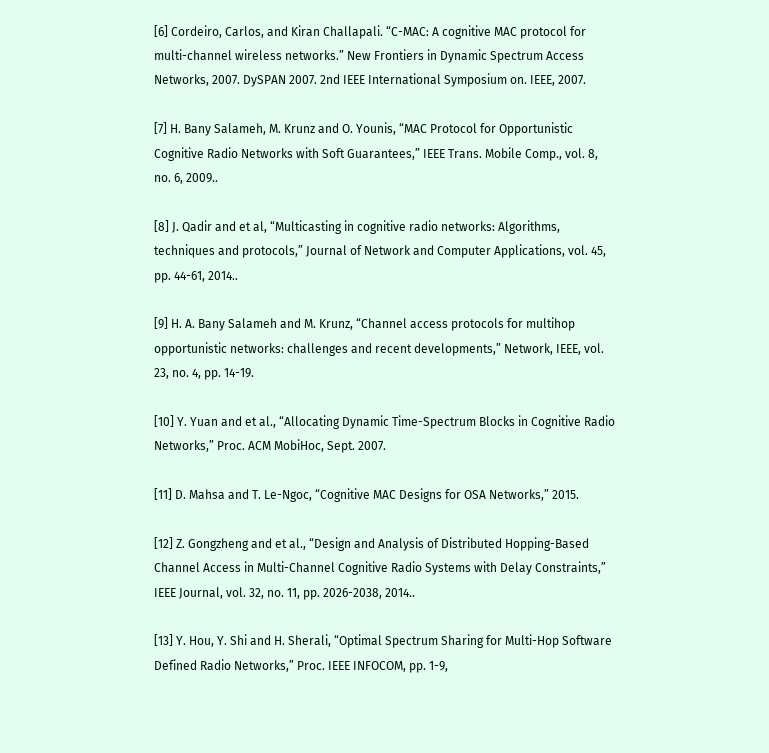[6] Cordeiro, Carlos, and Kiran Challapali. “C-MAC: A cognitive MAC protocol for multi-channel wireless networks.” New Frontiers in Dynamic Spectrum Access Networks, 2007. DySPAN 2007. 2nd IEEE International Symposium on. IEEE, 2007.

[7] H. Bany Salameh, M. Krunz and O. Younis, “MAC Protocol for Opportunistic Cognitive Radio Networks with Soft Guarantees,” IEEE Trans. Mobile Comp., vol. 8, no. 6, 2009..

[8] J. Qadir and et al, “Multicasting in cognitive radio networks: Algorithms, techniques and protocols,” Journal of Network and Computer Applications, vol. 45, pp. 44-61, 2014..

[9] H. A. Bany Salameh and M. Krunz, “Channel access protocols for multihop opportunistic networks: challenges and recent developments,” Network, IEEE, vol. 23, no. 4, pp. 14-19.

[10] Y. Yuan and et al., “Allocating Dynamic Time-Spectrum Blocks in Cognitive Radio Networks,” Proc. ACM MobiHoc, Sept. 2007.

[11] D. Mahsa and T. Le-Ngoc, “Cognitive MAC Designs for OSA Networks,” 2015.

[12] Z. Gongzheng and et al., “Design and Analysis of Distributed Hopping-Based Channel Access in Multi-Channel Cognitive Radio Systems with Delay Constraints,” IEEE Journal, vol. 32, no. 11, pp. 2026-2038, 2014..

[13] Y. Hou, Y. Shi and H. Sherali, “Optimal Spectrum Sharing for Multi-Hop Software Defined Radio Networks,” Proc. IEEE INFOCOM, pp. 1-9,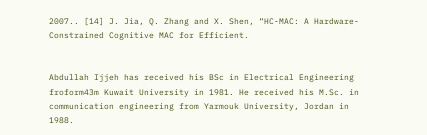2007.. [14] J. Jia, Q. Zhang and X. Shen, “HC-MAC: A Hardware-Constrained Cognitive MAC for Efficient.


Abdullah Ijjeh has received his BSc in Electrical Engineering froform43m Kuwait University in 1981. He received his M.Sc. in communication engineering from Yarmouk University, Jordan in 1988.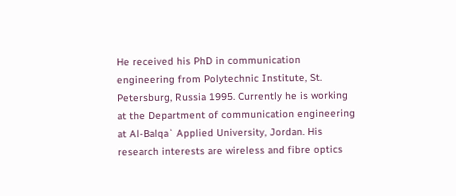He received his PhD in communication engineering from Polytechnic Institute, St. Petersburg, Russia 1995. Currently he is working at the Department of communication engineering at Al-Balqa` Applied University, Jordan. His research interests are wireless and fibre optics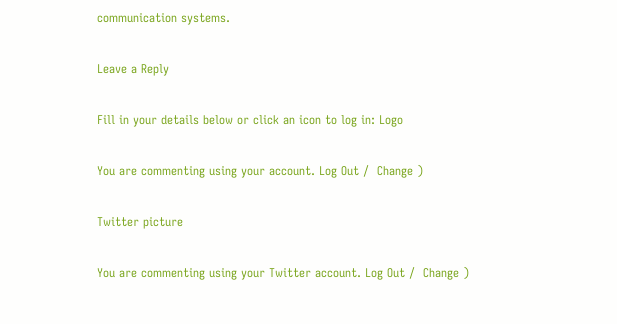communication systems.

Leave a Reply

Fill in your details below or click an icon to log in: Logo

You are commenting using your account. Log Out /  Change )

Twitter picture

You are commenting using your Twitter account. Log Out /  Change )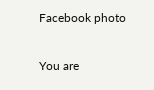Facebook photo

You are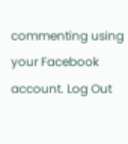commenting using your Facebook account. Log Out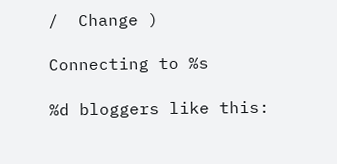/  Change )

Connecting to %s

%d bloggers like this: